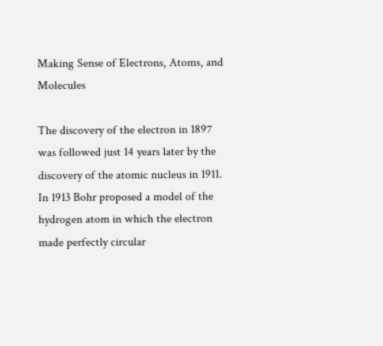Making Sense of Electrons, Atoms, and Molecules

The discovery of the electron in 1897 was followed just 14 years later by the discovery of the atomic nucleus in 1911. In 1913 Bohr proposed a model of the hydrogen atom in which the electron made perfectly circular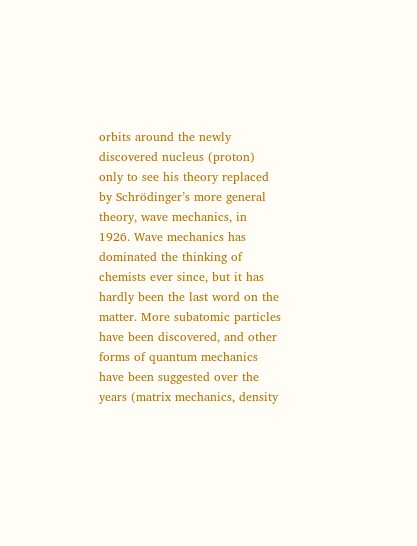orbits around the newly discovered nucleus (proton) only to see his theory replaced by Schrödinger’s more general theory, wave mechanics, in 1926. Wave mechanics has dominated the thinking of chemists ever since, but it has hardly been the last word on the matter. More subatomic particles have been discovered, and other forms of quantum mechanics have been suggested over the years (matrix mechanics, density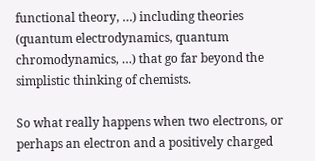functional theory, …) including theories (quantum electrodynamics, quantum chromodynamics, …) that go far beyond the simplistic thinking of chemists.

So what really happens when two electrons, or perhaps an electron and a positively charged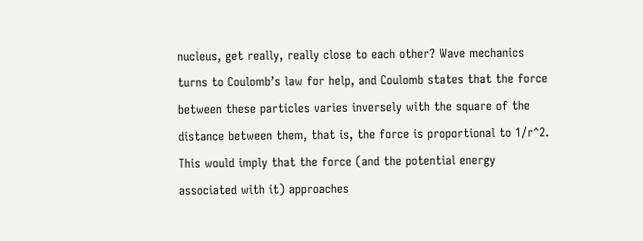nucleus, get really, really close to each other? Wave mechanics turns to Coulomb’s law for help, and Coulomb states that the force between these particles varies inversely with the square of the distance between them, that is, the force is proportional to 1/r^2. This would imply that the force (and the potential energy associated with it) approaches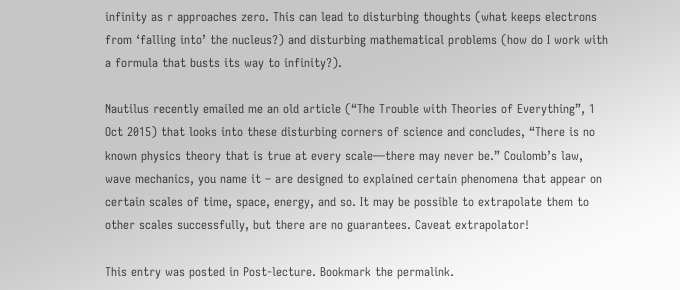infinity as r approaches zero. This can lead to disturbing thoughts (what keeps electrons from ‘falling into’ the nucleus?) and disturbing mathematical problems (how do I work with a formula that busts its way to infinity?).

Nautilus recently emailed me an old article (“The Trouble with Theories of Everything”, 1 Oct 2015) that looks into these disturbing corners of science and concludes, “There is no known physics theory that is true at every scale—there may never be.” Coulomb’s law, wave mechanics, you name it – are designed to explained certain phenomena that appear on certain scales of time, space, energy, and so. It may be possible to extrapolate them to other scales successfully, but there are no guarantees. Caveat extrapolator!

This entry was posted in Post-lecture. Bookmark the permalink.